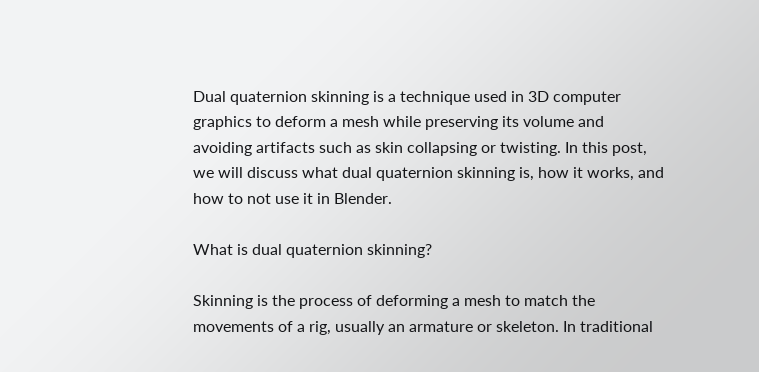Dual quaternion skinning is a technique used in 3D computer graphics to deform a mesh while preserving its volume and avoiding artifacts such as skin collapsing or twisting. In this post, we will discuss what dual quaternion skinning is, how it works, and how to not use it in Blender.

What is dual quaternion skinning?

Skinning is the process of deforming a mesh to match the movements of a rig, usually an armature or skeleton. In traditional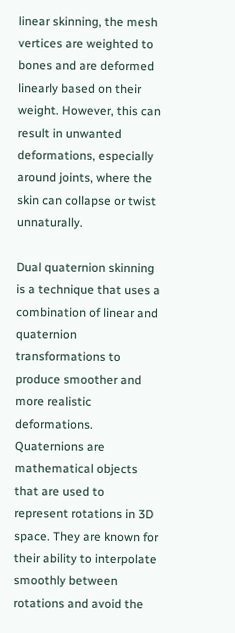linear skinning, the mesh vertices are weighted to bones and are deformed linearly based on their weight. However, this can result in unwanted deformations, especially around joints, where the skin can collapse or twist unnaturally.

Dual quaternion skinning is a technique that uses a combination of linear and quaternion transformations to produce smoother and more realistic deformations. Quaternions are mathematical objects that are used to represent rotations in 3D space. They are known for their ability to interpolate smoothly between rotations and avoid the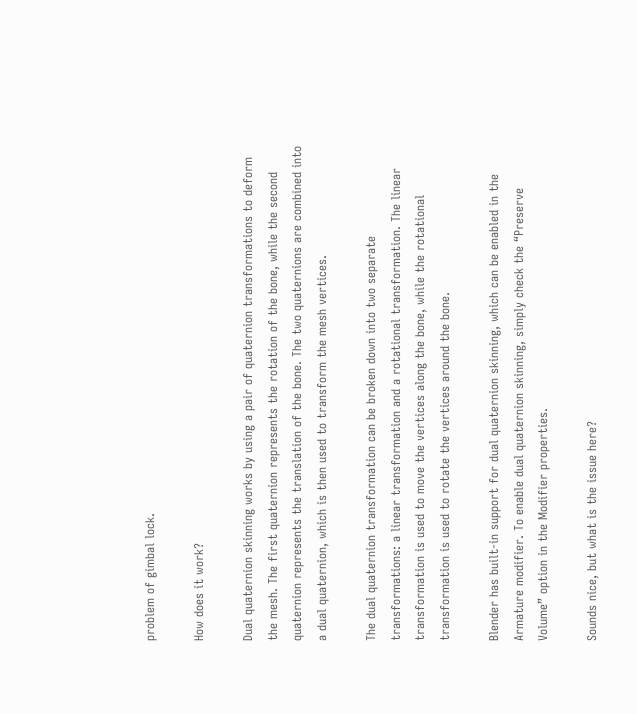problem of gimbal lock.

How does it work?

Dual quaternion skinning works by using a pair of quaternion transformations to deform the mesh. The first quaternion represents the rotation of the bone, while the second quaternion represents the translation of the bone. The two quaternions are combined into a dual quaternion, which is then used to transform the mesh vertices.

The dual quaternion transformation can be broken down into two separate transformations: a linear transformation and a rotational transformation. The linear transformation is used to move the vertices along the bone, while the rotational transformation is used to rotate the vertices around the bone.

Blender has built-in support for dual quaternion skinning, which can be enabled in the Armature modifier. To enable dual quaternion skinning, simply check the “Preserve Volume” option in the Modifier properties.

Sounds nice, but what is the issue here?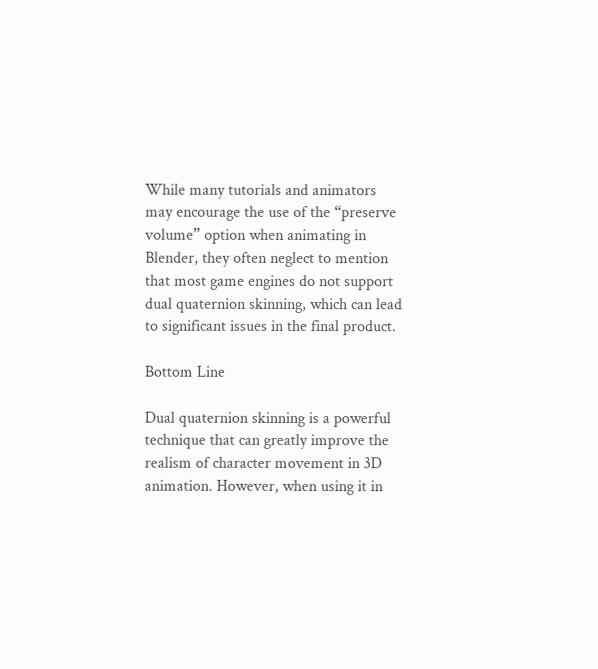While many tutorials and animators may encourage the use of the “preserve volume” option when animating in Blender, they often neglect to mention that most game engines do not support dual quaternion skinning, which can lead to significant issues in the final product.

Bottom Line

Dual quaternion skinning is a powerful technique that can greatly improve the realism of character movement in 3D animation. However, when using it in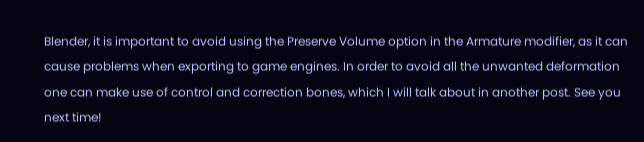Blender, it is important to avoid using the Preserve Volume option in the Armature modifier, as it can cause problems when exporting to game engines. In order to avoid all the unwanted deformation one can make use of control and correction bones, which I will talk about in another post. See you next time!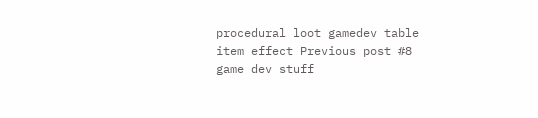procedural loot gamedev table item effect Previous post #8 game dev stuff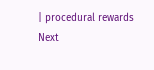| procedural rewards
Next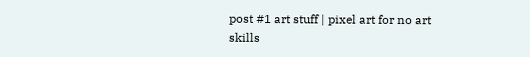post #1 art stuff | pixel art for no art skills